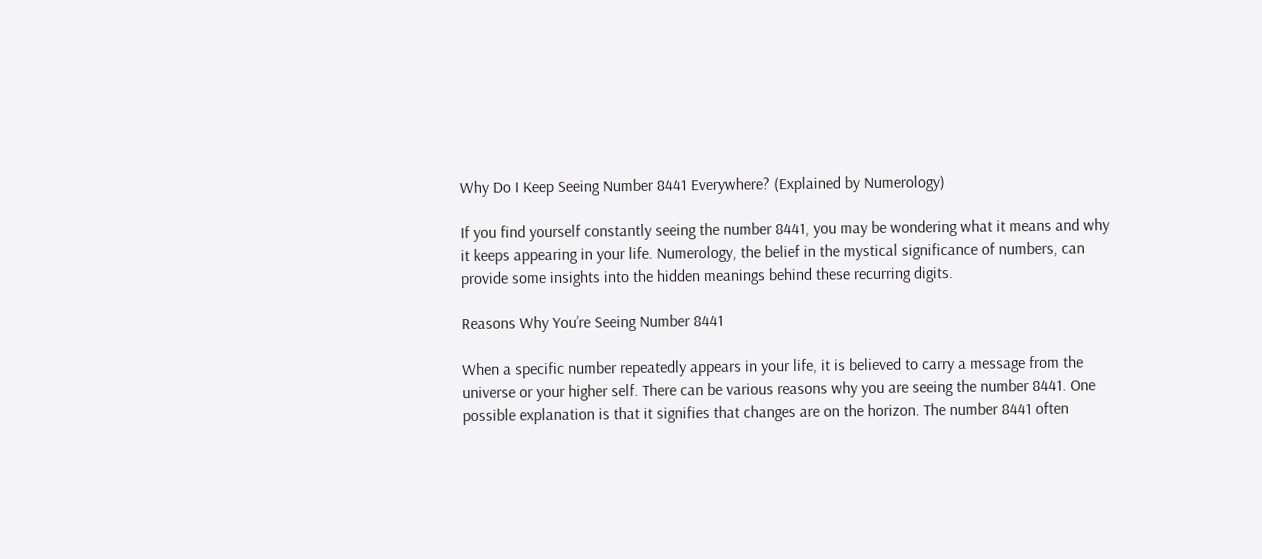Why Do I Keep Seeing Number 8441 Everywhere? (Explained by Numerology)

If you find yourself constantly seeing the number 8441, you may be wondering what it means and why it keeps appearing in your life. Numerology, the belief in the mystical significance of numbers, can provide some insights into the hidden meanings behind these recurring digits.

Reasons Why You’re Seeing Number 8441

When a specific number repeatedly appears in your life, it is believed to carry a message from the universe or your higher self. There can be various reasons why you are seeing the number 8441. One possible explanation is that it signifies that changes are on the horizon. The number 8441 often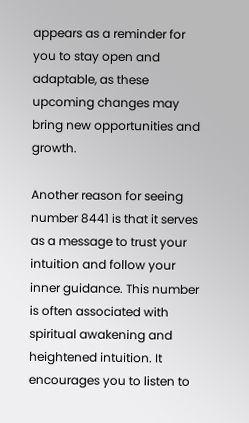appears as a reminder for you to stay open and adaptable, as these upcoming changes may bring new opportunities and growth.

Another reason for seeing number 8441 is that it serves as a message to trust your intuition and follow your inner guidance. This number is often associated with spiritual awakening and heightened intuition. It encourages you to listen to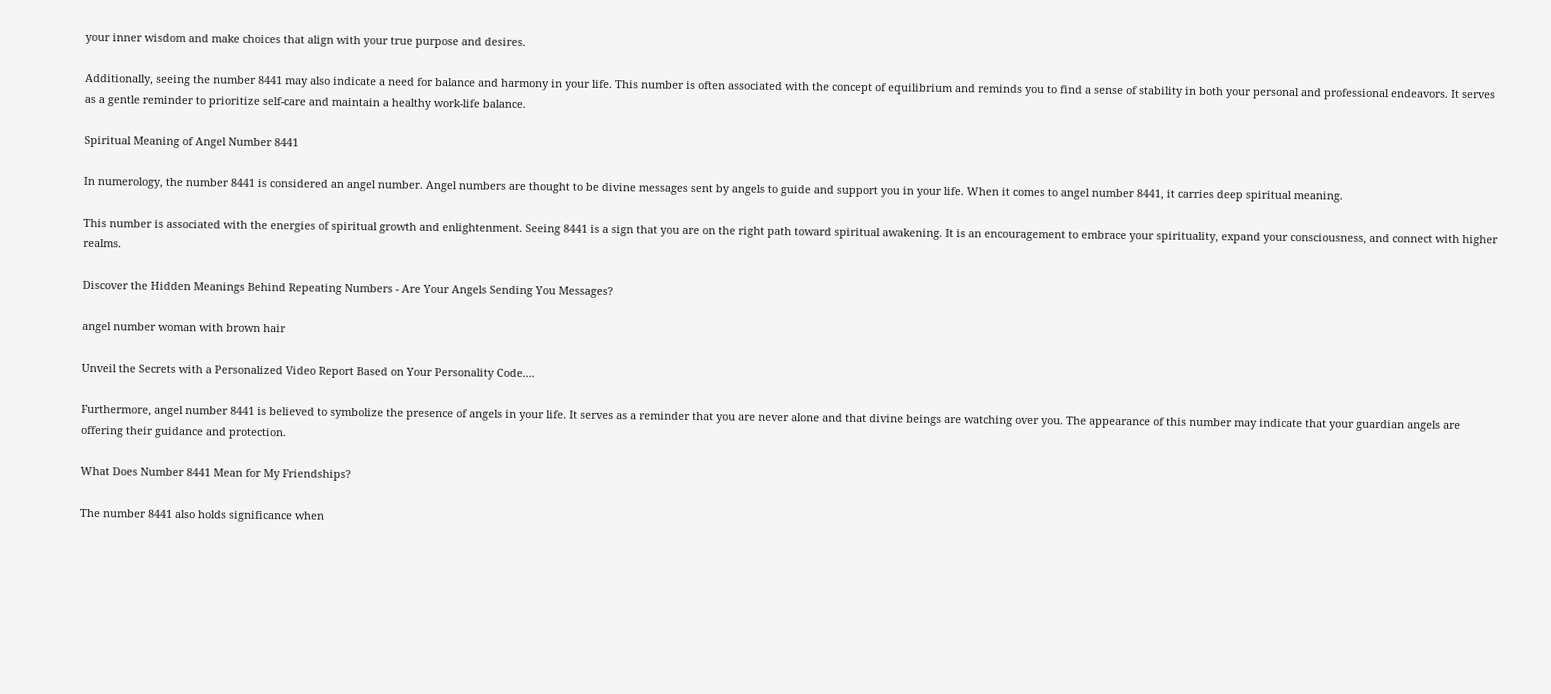your inner wisdom and make choices that align with your true purpose and desires.

Additionally, seeing the number 8441 may also indicate a need for balance and harmony in your life. This number is often associated with the concept of equilibrium and reminds you to find a sense of stability in both your personal and professional endeavors. It serves as a gentle reminder to prioritize self-care and maintain a healthy work-life balance.

Spiritual Meaning of Angel Number 8441

In numerology, the number 8441 is considered an angel number. Angel numbers are thought to be divine messages sent by angels to guide and support you in your life. When it comes to angel number 8441, it carries deep spiritual meaning.

This number is associated with the energies of spiritual growth and enlightenment. Seeing 8441 is a sign that you are on the right path toward spiritual awakening. It is an encouragement to embrace your spirituality, expand your consciousness, and connect with higher realms.

Discover the Hidden Meanings Behind Repeating Numbers - Are Your Angels Sending You Messages?

angel number woman with brown hair

Unveil the Secrets with a Personalized Video Report Based on Your Personality Code....

Furthermore, angel number 8441 is believed to symbolize the presence of angels in your life. It serves as a reminder that you are never alone and that divine beings are watching over you. The appearance of this number may indicate that your guardian angels are offering their guidance and protection.

What Does Number 8441 Mean for My Friendships?

The number 8441 also holds significance when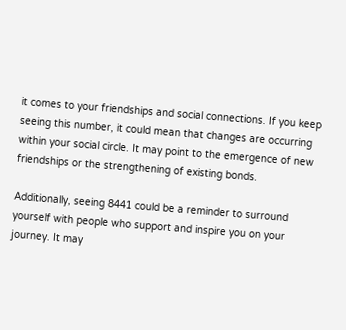it comes to your friendships and social connections. If you keep seeing this number, it could mean that changes are occurring within your social circle. It may point to the emergence of new friendships or the strengthening of existing bonds.

Additionally, seeing 8441 could be a reminder to surround yourself with people who support and inspire you on your journey. It may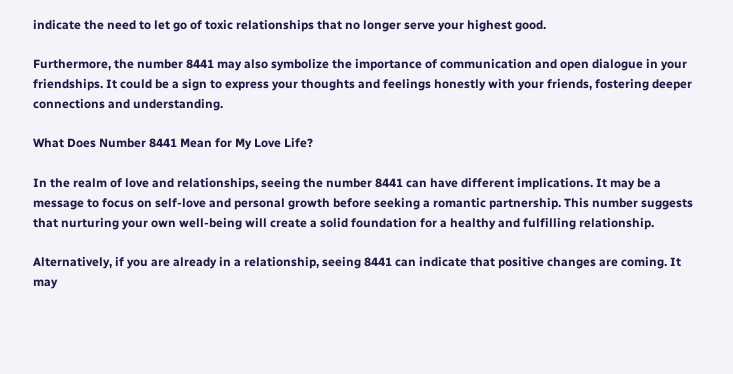indicate the need to let go of toxic relationships that no longer serve your highest good.

Furthermore, the number 8441 may also symbolize the importance of communication and open dialogue in your friendships. It could be a sign to express your thoughts and feelings honestly with your friends, fostering deeper connections and understanding.

What Does Number 8441 Mean for My Love Life?

In the realm of love and relationships, seeing the number 8441 can have different implications. It may be a message to focus on self-love and personal growth before seeking a romantic partnership. This number suggests that nurturing your own well-being will create a solid foundation for a healthy and fulfilling relationship.

Alternatively, if you are already in a relationship, seeing 8441 can indicate that positive changes are coming. It may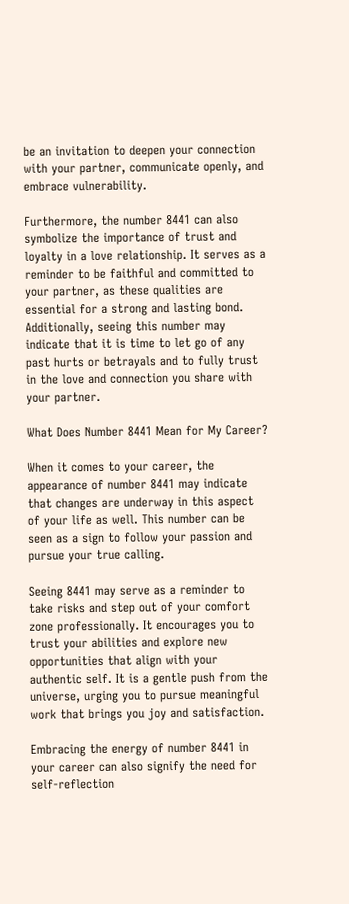be an invitation to deepen your connection with your partner, communicate openly, and embrace vulnerability.

Furthermore, the number 8441 can also symbolize the importance of trust and loyalty in a love relationship. It serves as a reminder to be faithful and committed to your partner, as these qualities are essential for a strong and lasting bond. Additionally, seeing this number may indicate that it is time to let go of any past hurts or betrayals and to fully trust in the love and connection you share with your partner.

What Does Number 8441 Mean for My Career?

When it comes to your career, the appearance of number 8441 may indicate that changes are underway in this aspect of your life as well. This number can be seen as a sign to follow your passion and pursue your true calling.

Seeing 8441 may serve as a reminder to take risks and step out of your comfort zone professionally. It encourages you to trust your abilities and explore new opportunities that align with your authentic self. It is a gentle push from the universe, urging you to pursue meaningful work that brings you joy and satisfaction.

Embracing the energy of number 8441 in your career can also signify the need for self-reflection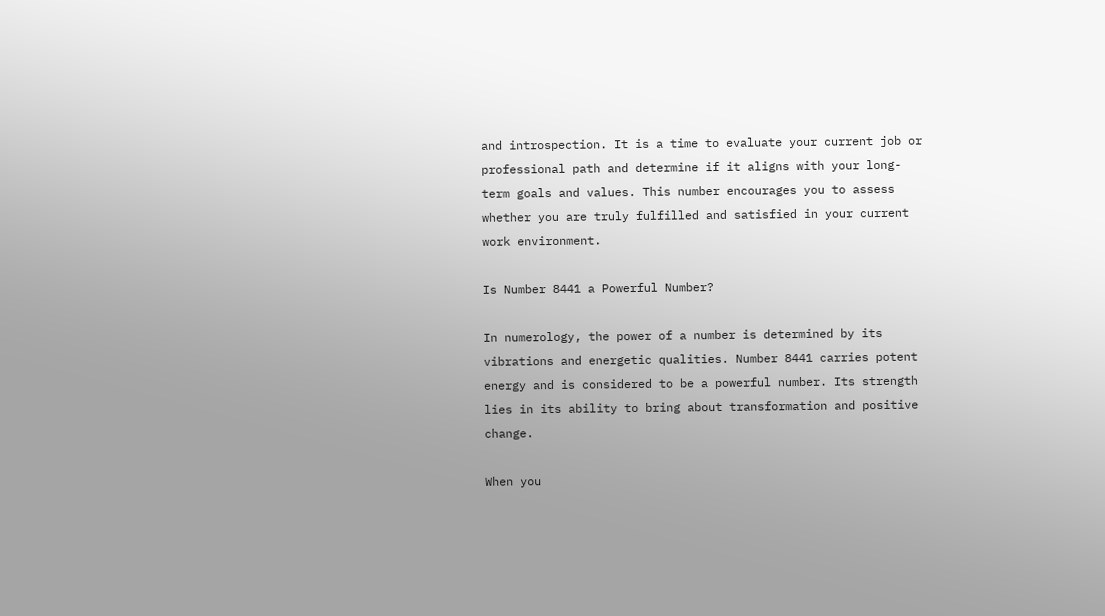and introspection. It is a time to evaluate your current job or professional path and determine if it aligns with your long-term goals and values. This number encourages you to assess whether you are truly fulfilled and satisfied in your current work environment.

Is Number 8441 a Powerful Number?

In numerology, the power of a number is determined by its vibrations and energetic qualities. Number 8441 carries potent energy and is considered to be a powerful number. Its strength lies in its ability to bring about transformation and positive change.

When you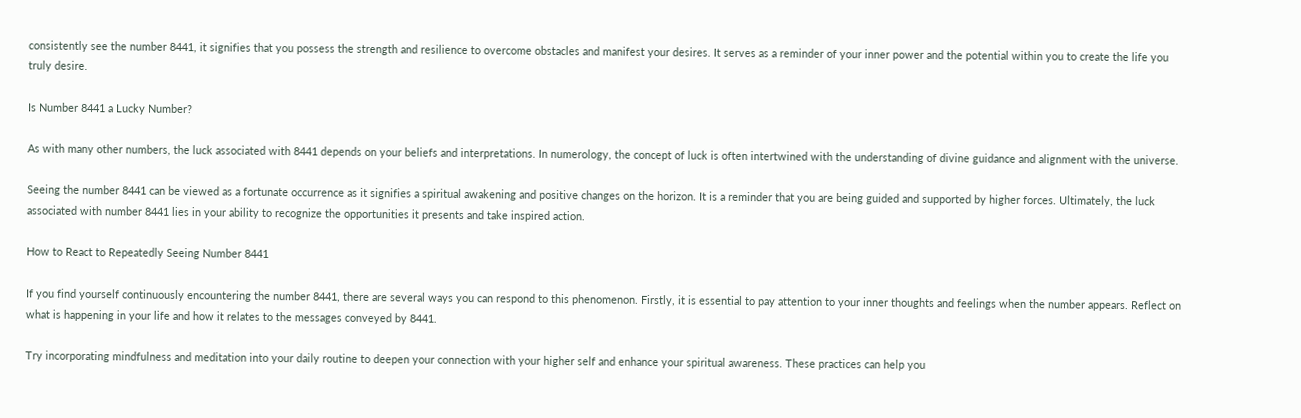consistently see the number 8441, it signifies that you possess the strength and resilience to overcome obstacles and manifest your desires. It serves as a reminder of your inner power and the potential within you to create the life you truly desire.

Is Number 8441 a Lucky Number?

As with many other numbers, the luck associated with 8441 depends on your beliefs and interpretations. In numerology, the concept of luck is often intertwined with the understanding of divine guidance and alignment with the universe.

Seeing the number 8441 can be viewed as a fortunate occurrence as it signifies a spiritual awakening and positive changes on the horizon. It is a reminder that you are being guided and supported by higher forces. Ultimately, the luck associated with number 8441 lies in your ability to recognize the opportunities it presents and take inspired action.

How to React to Repeatedly Seeing Number 8441

If you find yourself continuously encountering the number 8441, there are several ways you can respond to this phenomenon. Firstly, it is essential to pay attention to your inner thoughts and feelings when the number appears. Reflect on what is happening in your life and how it relates to the messages conveyed by 8441.

Try incorporating mindfulness and meditation into your daily routine to deepen your connection with your higher self and enhance your spiritual awareness. These practices can help you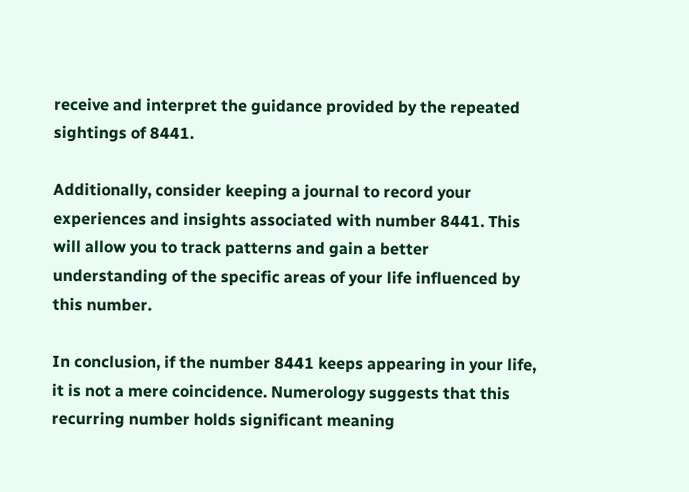receive and interpret the guidance provided by the repeated sightings of 8441.

Additionally, consider keeping a journal to record your experiences and insights associated with number 8441. This will allow you to track patterns and gain a better understanding of the specific areas of your life influenced by this number.

In conclusion, if the number 8441 keeps appearing in your life, it is not a mere coincidence. Numerology suggests that this recurring number holds significant meaning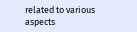related to various aspects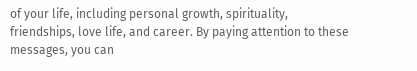of your life, including personal growth, spirituality, friendships, love life, and career. By paying attention to these messages, you can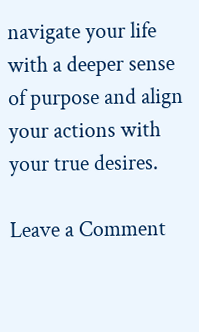navigate your life with a deeper sense of purpose and align your actions with your true desires.

Leave a Comment